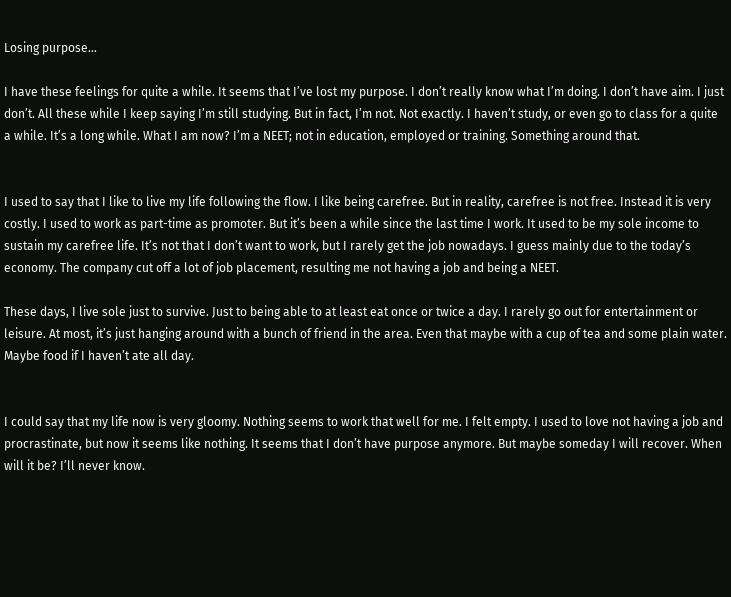Losing purpose…

I have these feelings for quite a while. It seems that I’ve lost my purpose. I don’t really know what I’m doing. I don’t have aim. I just don’t. All these while I keep saying I’m still studying. But in fact, I’m not. Not exactly. I haven’t study, or even go to class for a quite a while. It’s a long while. What I am now? I’m a NEET; not in education, employed or training. Something around that.


I used to say that I like to live my life following the flow. I like being carefree. But in reality, carefree is not free. Instead it is very costly. I used to work as part-time as promoter. But it’s been a while since the last time I work. It used to be my sole income to sustain my carefree life. It’s not that I don’t want to work, but I rarely get the job nowadays. I guess mainly due to the today’s economy. The company cut off a lot of job placement, resulting me not having a job and being a NEET.

These days, I live sole just to survive. Just to being able to at least eat once or twice a day. I rarely go out for entertainment or leisure. At most, it’s just hanging around with a bunch of friend in the area. Even that maybe with a cup of tea and some plain water. Maybe food if I haven’t ate all day.


I could say that my life now is very gloomy. Nothing seems to work that well for me. I felt empty. I used to love not having a job and procrastinate, but now it seems like nothing. It seems that I don’t have purpose anymore. But maybe someday I will recover. When will it be? I’ll never know.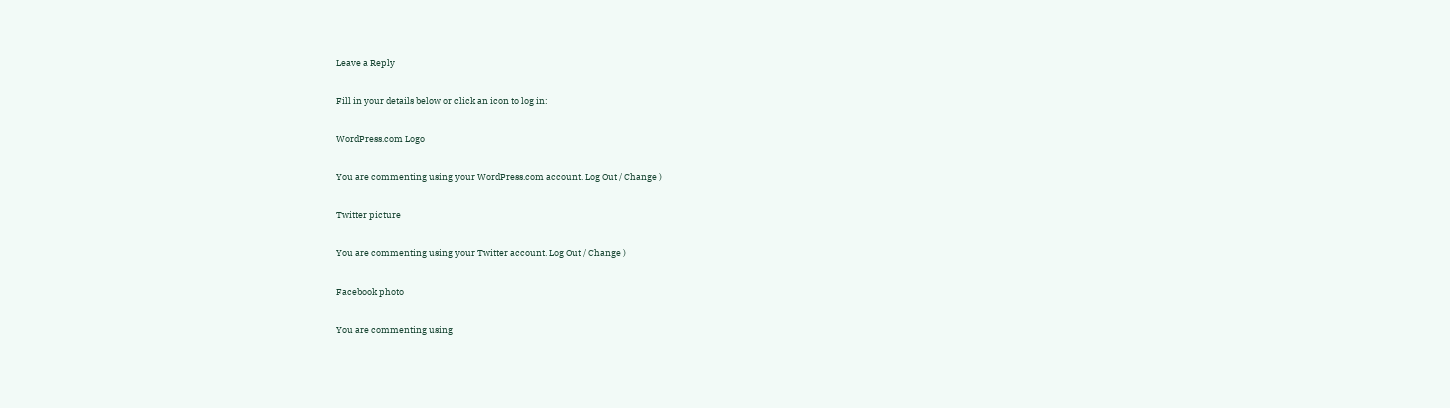Leave a Reply

Fill in your details below or click an icon to log in:

WordPress.com Logo

You are commenting using your WordPress.com account. Log Out / Change )

Twitter picture

You are commenting using your Twitter account. Log Out / Change )

Facebook photo

You are commenting using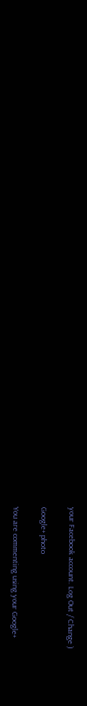your Facebook account. Log Out / Change )

Google+ photo

You are commenting using your Google+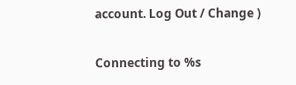account. Log Out / Change )

Connecting to %s